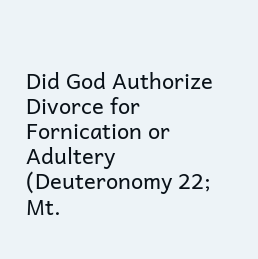Did God Authorize Divorce for Fornication or Adultery (Deuteronomy 22; Mt.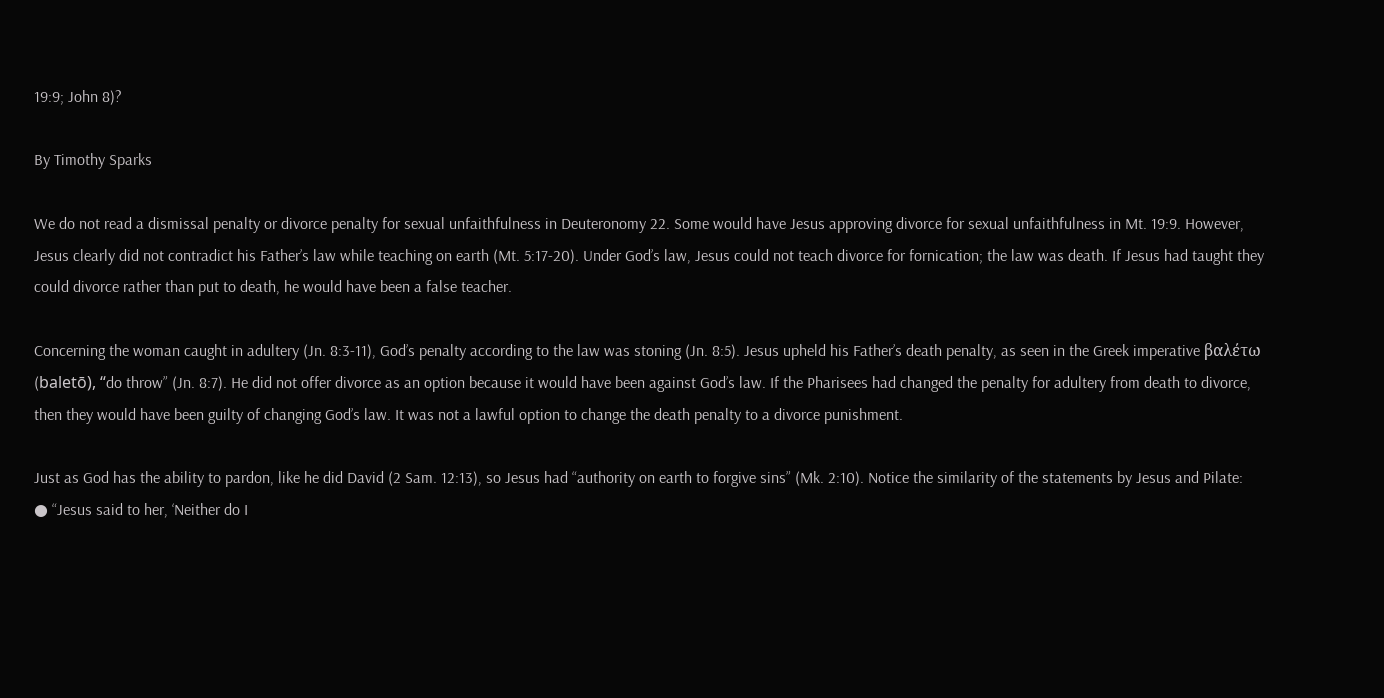19:9; John 8)?

By Timothy Sparks

We do not read a dismissal penalty or divorce penalty for sexual unfaithfulness in Deuteronomy 22. Some would have Jesus approving divorce for sexual unfaithfulness in Mt. 19:9. However, Jesus clearly did not contradict his Father’s law while teaching on earth (Mt. 5:17-20). Under God’s law, Jesus could not teach divorce for fornication; the law was death. If Jesus had taught they could divorce rather than put to death, he would have been a false teacher.

Concerning the woman caught in adultery (Jn. 8:3-11), God’s penalty according to the law was stoning (Jn. 8:5). Jesus upheld his Father’s death penalty, as seen in the Greek imperative βαλέτω (baletō), “do throw” (Jn. 8:7). He did not offer divorce as an option because it would have been against God’s law. If the Pharisees had changed the penalty for adultery from death to divorce, then they would have been guilty of changing God’s law. It was not a lawful option to change the death penalty to a divorce punishment.

Just as God has the ability to pardon, like he did David (2 Sam. 12:13), so Jesus had “authority on earth to forgive sins” (Mk. 2:10). Notice the similarity of the statements by Jesus and Pilate:
● “Jesus said to her, ‘Neither do I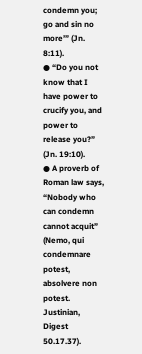condemn you; go and sin no more’” (Jn. 8:11).
● “Do you not know that I have power to crucify you, and power to release you?” (Jn. 19:10).
● A proverb of Roman law says, “Nobody who can condemn cannot acquit” (Nemo, qui condemnare potest, absolvere non potest. Justinian, Digest 50.17.37).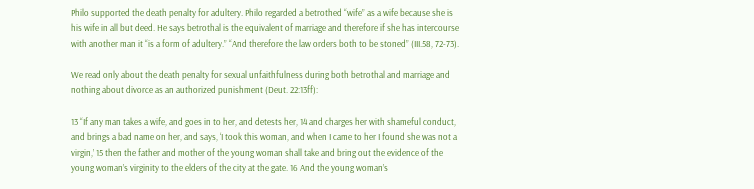Philo supported the death penalty for adultery. Philo regarded a betrothed “wife” as a wife because she is his wife in all but deed. He says betrothal is the equivalent of marriage and therefore if she has intercourse with another man it “is a form of adultery.” “And therefore the law orders both to be stoned” (III.58, 72-73).

We read only about the death penalty for sexual unfaithfulness during both betrothal and marriage and nothing about divorce as an authorized punishment (Deut. 22:13ff):

13 “If any man takes a wife, and goes in to her, and detests her, 14 and charges her with shameful conduct, and brings a bad name on her, and says, ‘I took this woman, and when I came to her I found she was not a virgin,’ 15 then the father and mother of the young woman shall take and bring out the evidence of the young woman’s virginity to the elders of the city at the gate. 16 And the young woman’s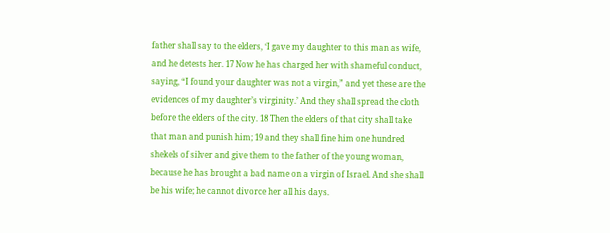father shall say to the elders, ‘I gave my daughter to this man as wife, and he detests her. 17 Now he has charged her with shameful conduct, saying, “I found your daughter was not a virgin,” and yet these are the evidences of my daughter’s virginity.’ And they shall spread the cloth before the elders of the city. 18 Then the elders of that city shall take that man and punish him; 19 and they shall fine him one hundred shekels of silver and give them to the father of the young woman, because he has brought a bad name on a virgin of Israel. And she shall be his wife; he cannot divorce her all his days.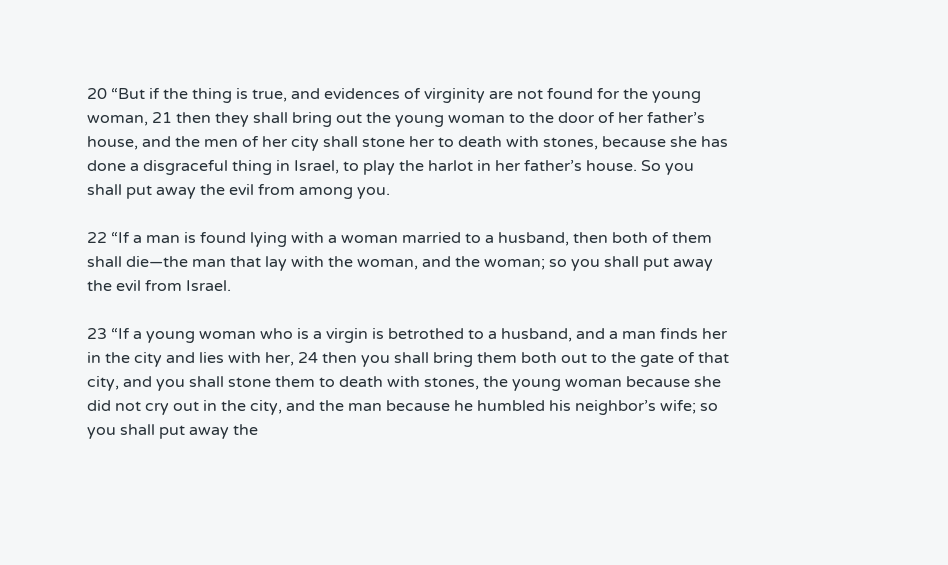20 “But if the thing is true, and evidences of virginity are not found for the young woman, 21 then they shall bring out the young woman to the door of her father’s house, and the men of her city shall stone her to death with stones, because she has done a disgraceful thing in Israel, to play the harlot in her father’s house. So you shall put away the evil from among you.

22 “If a man is found lying with a woman married to a husband, then both of them shall die—the man that lay with the woman, and the woman; so you shall put away the evil from Israel.

23 “If a young woman who is a virgin is betrothed to a husband, and a man finds her in the city and lies with her, 24 then you shall bring them both out to the gate of that city, and you shall stone them to death with stones, the young woman because she did not cry out in the city, and the man because he humbled his neighbor’s wife; so you shall put away the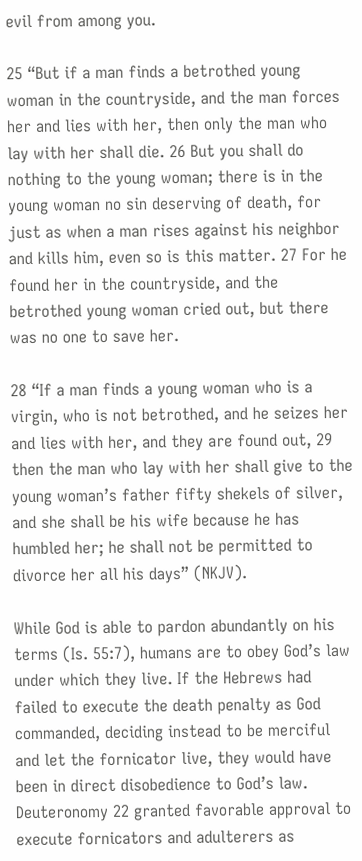evil from among you.

25 “But if a man finds a betrothed young woman in the countryside, and the man forces her and lies with her, then only the man who lay with her shall die. 26 But you shall do nothing to the young woman; there is in the young woman no sin deserving of death, for just as when a man rises against his neighbor and kills him, even so is this matter. 27 For he found her in the countryside, and the betrothed young woman cried out, but there was no one to save her.

28 “If a man finds a young woman who is a virgin, who is not betrothed, and he seizes her and lies with her, and they are found out, 29 then the man who lay with her shall give to the young woman’s father fifty shekels of silver, and she shall be his wife because he has humbled her; he shall not be permitted to divorce her all his days” (NKJV).

While God is able to pardon abundantly on his terms (Is. 55:7), humans are to obey God’s law under which they live. If the Hebrews had failed to execute the death penalty as God commanded, deciding instead to be merciful and let the fornicator live, they would have been in direct disobedience to God’s law. Deuteronomy 22 granted favorable approval to execute fornicators and adulterers as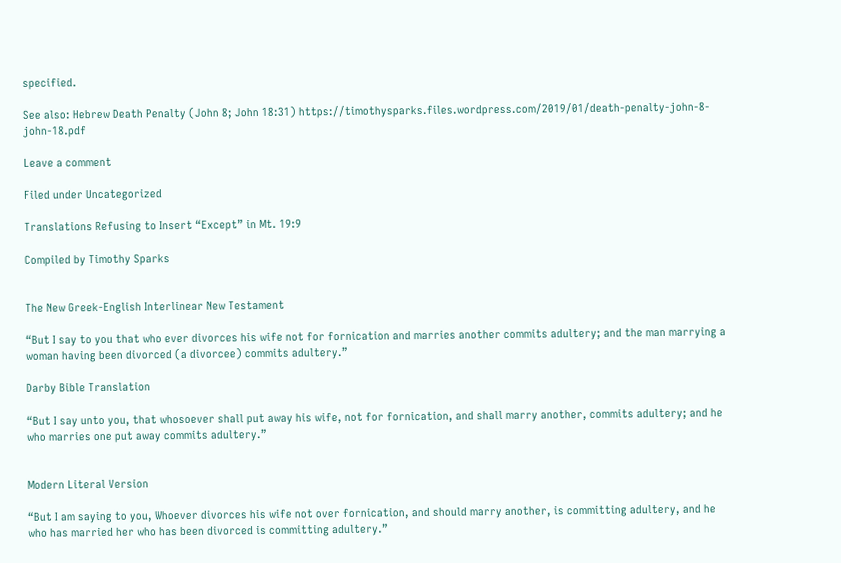specified.

See also: Hebrew Death Penalty (John 8; John 18:31) https://timothysparks.files.wordpress.com/2019/01/death-penalty-john-8-john-18.pdf

Leave a comment

Filed under Uncategorized

Translations Refusing to Insert “Except” in Mt. 19:9

Compiled by Timothy Sparks


The New Greek-English Interlinear New Testament

“But I say to you that who ever divorces his wife not for fornication and marries another commits adultery; and the man marrying a woman having been divorced (a divorcee) commits adultery.”

Darby Bible Translation

“But I say unto you, that whosoever shall put away his wife, not for fornication, and shall marry another, commits adultery; and he who marries one put away commits adultery.”


Modern Literal Version

“But I am saying to you, Whoever divorces his wife not over fornication, and should marry another, is committing adultery, and he who has married her who has been divorced is committing adultery.”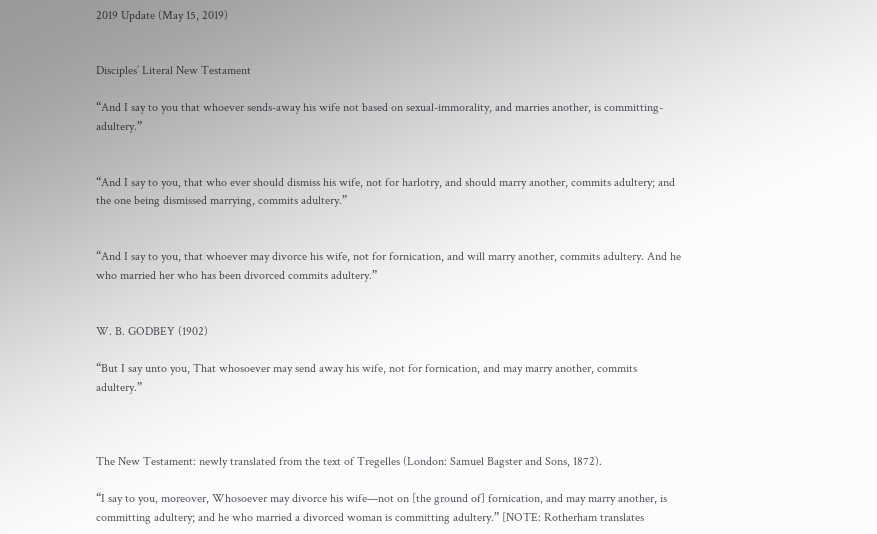2019 Update (May 15, 2019)


Disciples’ Literal New Testament

“And I say to you that whoever sends-away his wife not based on sexual-immorality, and marries another, is committing-adultery.”


“And I say to you, that who ever should dismiss his wife, not for harlotry, and should marry another, commits adultery; and the one being dismissed marrying, commits adultery.”


“And I say to you, that whoever may divorce his wife, not for fornication, and will marry another, commits adultery. And he who married her who has been divorced commits adultery.”


W. B. GODBEY (1902)

“But I say unto you, That whosoever may send away his wife, not for fornication, and may marry another, commits adultery.”



The New Testament: newly translated from the text of Tregelles (London: Samuel Bagster and Sons, 1872).

“I say to you, moreover, Whosoever may divorce his wife—not on [the ground of] fornication, and may marry another, is committing adultery; and he who married a divorced woman is committing adultery.” [NOTE: Rotherham translates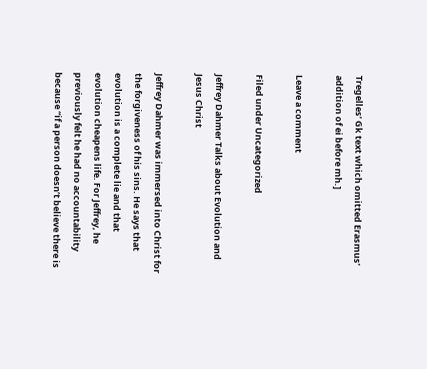Tregelles’ Gk text which omitted Erasmus’  addition of ei before mh.]

Leave a comment

Filed under Uncategorized

Jeffrey Dahmer Talks about Evolution and Jesus Christ

Jeffrey Dahmer was immersed into Christ for the forgiveness of his sins. He says that evolution is a complete lie and that evolution cheapens life. For Jeffrey, he previously felt he had no accountability because “if a person doesn’t believe there is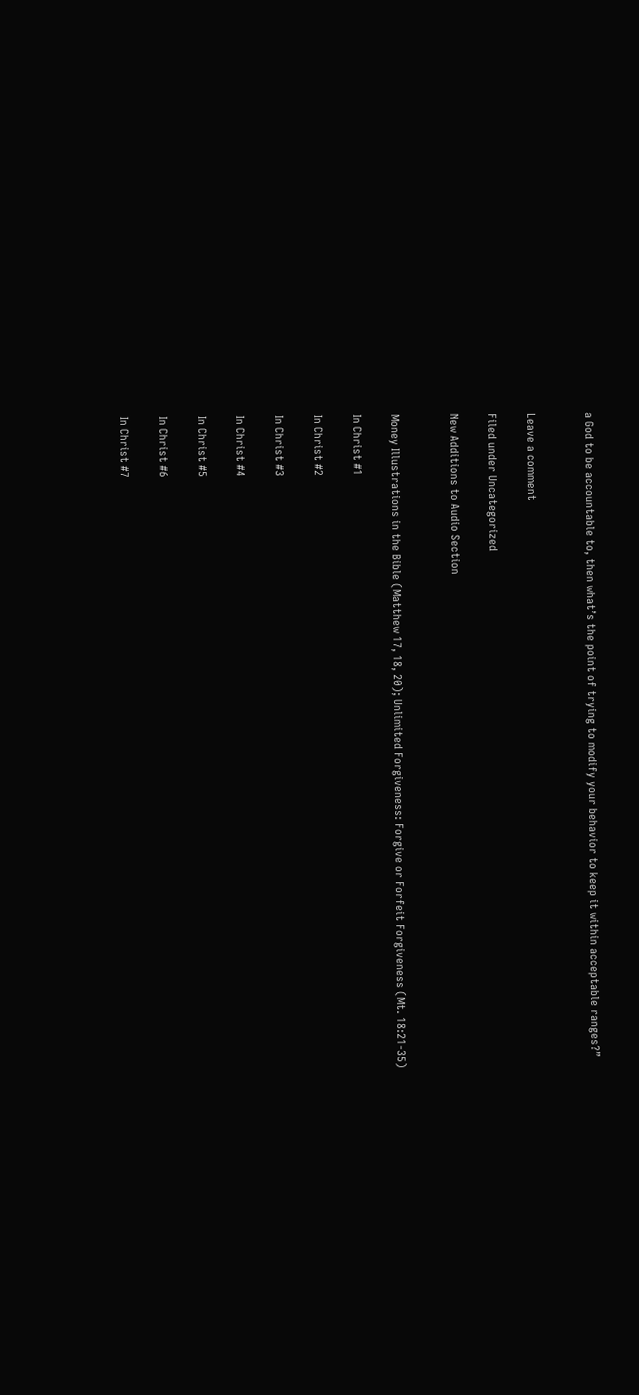a God to be accountable to, then what’s the point of trying to modify your behavior to keep it within acceptable ranges?”


Leave a comment

Filed under Uncategorized

New Additions to Audio Section


Money Illustrations in the Bible (Matthew 17, 18, 20); Unlimited Forgiveness: Forgive or Forfeit Forgiveness (Mt. 18:21-35)

In Christ #1

In Christ #2

In Christ #3

In Christ #4

In Christ #5

In Christ #6

In Christ #7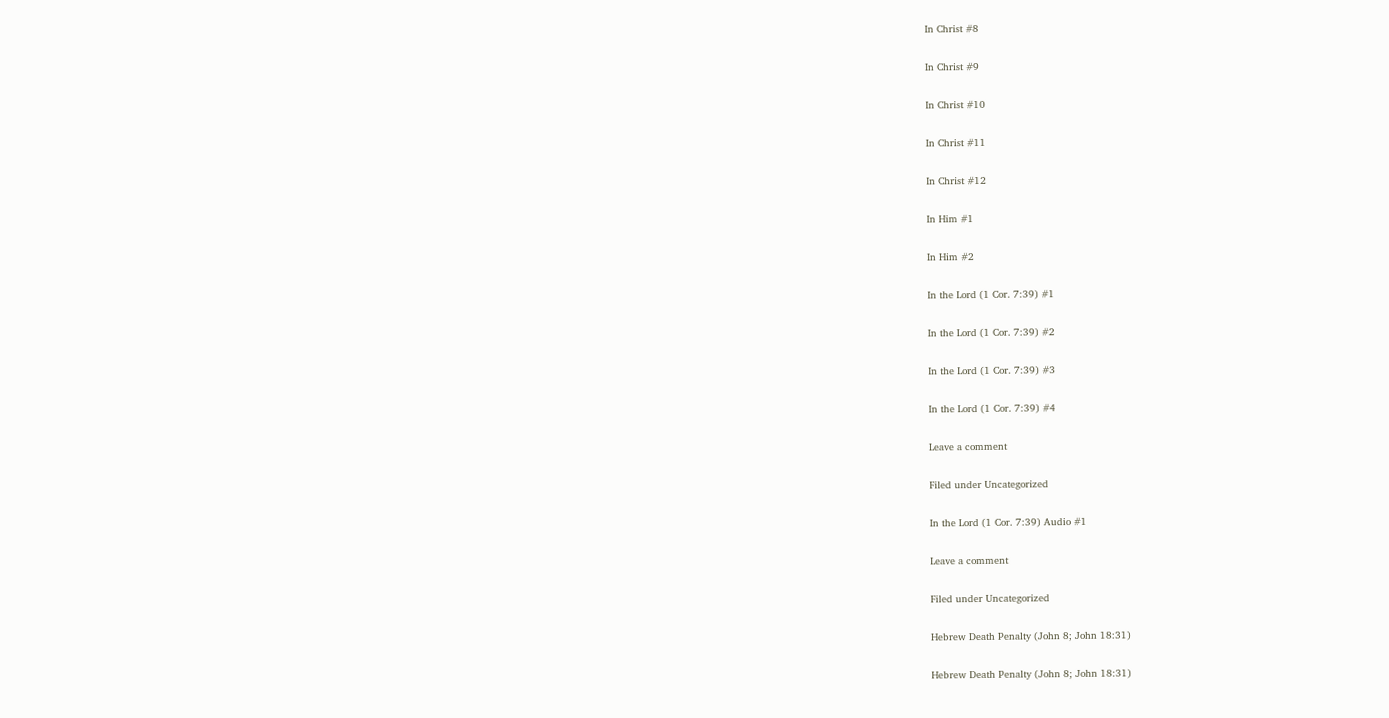In Christ #8

In Christ #9

In Christ #10

In Christ #11

In Christ #12

In Him #1

In Him #2

In the Lord (1 Cor. 7:39) #1

In the Lord (1 Cor. 7:39) #2

In the Lord (1 Cor. 7:39) #3

In the Lord (1 Cor. 7:39) #4

Leave a comment

Filed under Uncategorized

In the Lord (1 Cor. 7:39) Audio #1

Leave a comment

Filed under Uncategorized

Hebrew Death Penalty (John 8; John 18:31)

Hebrew Death Penalty (John 8; John 18:31)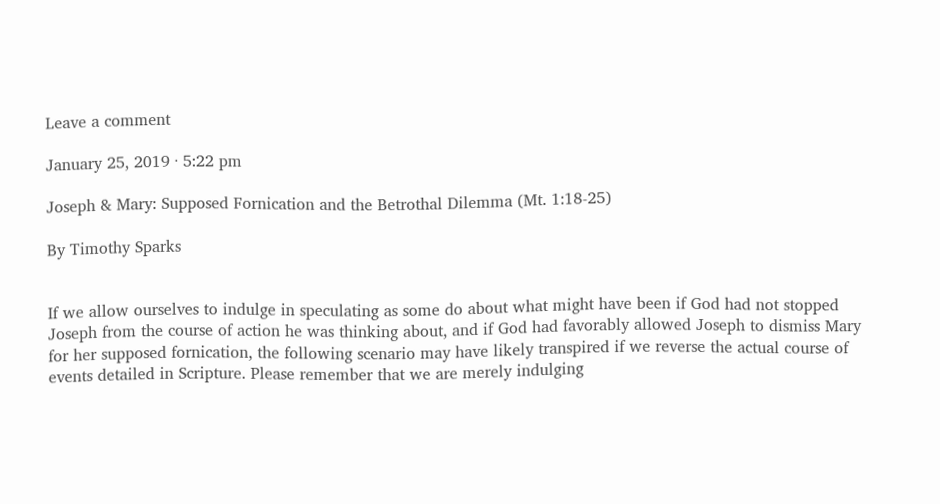Leave a comment

January 25, 2019 · 5:22 pm

Joseph & Mary: Supposed Fornication and the Betrothal Dilemma (Mt. 1:18-25)

By Timothy Sparks


If we allow ourselves to indulge in speculating as some do about what might have been if God had not stopped Joseph from the course of action he was thinking about, and if God had favorably allowed Joseph to dismiss Mary for her supposed fornication, the following scenario may have likely transpired if we reverse the actual course of events detailed in Scripture. Please remember that we are merely indulging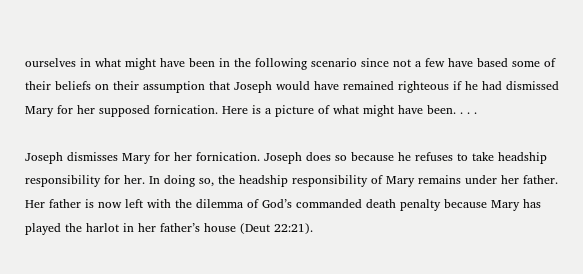ourselves in what might have been in the following scenario since not a few have based some of their beliefs on their assumption that Joseph would have remained righteous if he had dismissed Mary for her supposed fornication. Here is a picture of what might have been. . . .

Joseph dismisses Mary for her fornication. Joseph does so because he refuses to take headship responsibility for her. In doing so, the headship responsibility of Mary remains under her father. Her father is now left with the dilemma of God’s commanded death penalty because Mary has played the harlot in her father’s house (Deut 22:21).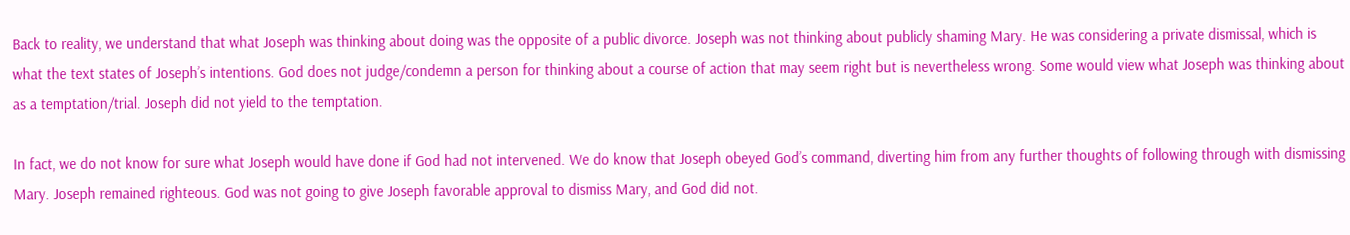Back to reality, we understand that what Joseph was thinking about doing was the opposite of a public divorce. Joseph was not thinking about publicly shaming Mary. He was considering a private dismissal, which is what the text states of Joseph’s intentions. God does not judge/condemn a person for thinking about a course of action that may seem right but is nevertheless wrong. Some would view what Joseph was thinking about as a temptation/trial. Joseph did not yield to the temptation.

In fact, we do not know for sure what Joseph would have done if God had not intervened. We do know that Joseph obeyed God’s command, diverting him from any further thoughts of following through with dismissing Mary. Joseph remained righteous. God was not going to give Joseph favorable approval to dismiss Mary, and God did not.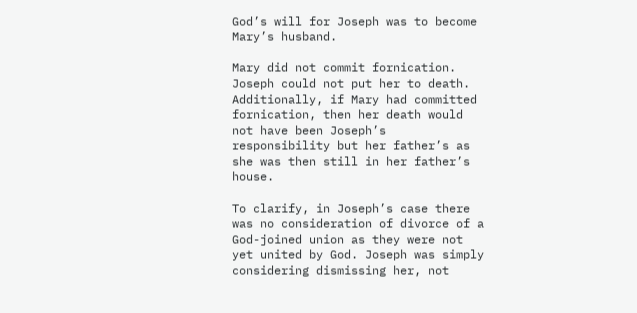God’s will for Joseph was to become Mary’s husband.

Mary did not commit fornication. Joseph could not put her to death. Additionally, if Mary had committed fornication, then her death would not have been Joseph’s responsibility but her father’s as she was then still in her father’s house.

To clarify, in Joseph’s case there was no consideration of divorce of a God-joined union as they were not yet united by God. Joseph was simply considering dismissing her, not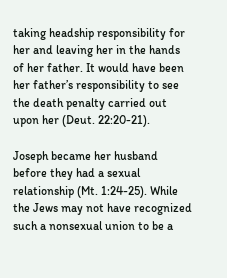taking headship responsibility for her and leaving her in the hands of her father. It would have been her father’s responsibility to see the death penalty carried out upon her (Deut. 22:20-21).

Joseph became her husband before they had a sexual relationship (Mt. 1:24-25). While the Jews may not have recognized such a nonsexual union to be a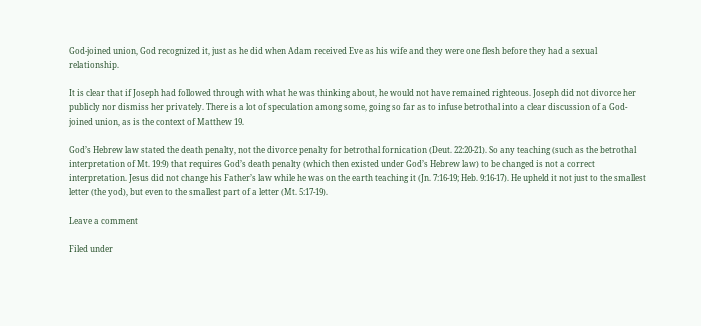God-joined union, God recognized it, just as he did when Adam received Eve as his wife and they were one flesh before they had a sexual relationship.

It is clear that if Joseph had followed through with what he was thinking about, he would not have remained righteous. Joseph did not divorce her publicly nor dismiss her privately. There is a lot of speculation among some, going so far as to infuse betrothal into a clear discussion of a God-joined union, as is the context of Matthew 19.

God’s Hebrew law stated the death penalty, not the divorce penalty for betrothal fornication (Deut. 22:20-21). So any teaching (such as the betrothal interpretation of Mt. 19:9) that requires God’s death penalty (which then existed under God’s Hebrew law) to be changed is not a correct interpretation. Jesus did not change his Father’s law while he was on the earth teaching it (Jn. 7:16-19; Heb. 9:16-17). He upheld it not just to the smallest letter (the yod), but even to the smallest part of a letter (Mt. 5:17-19).

Leave a comment

Filed under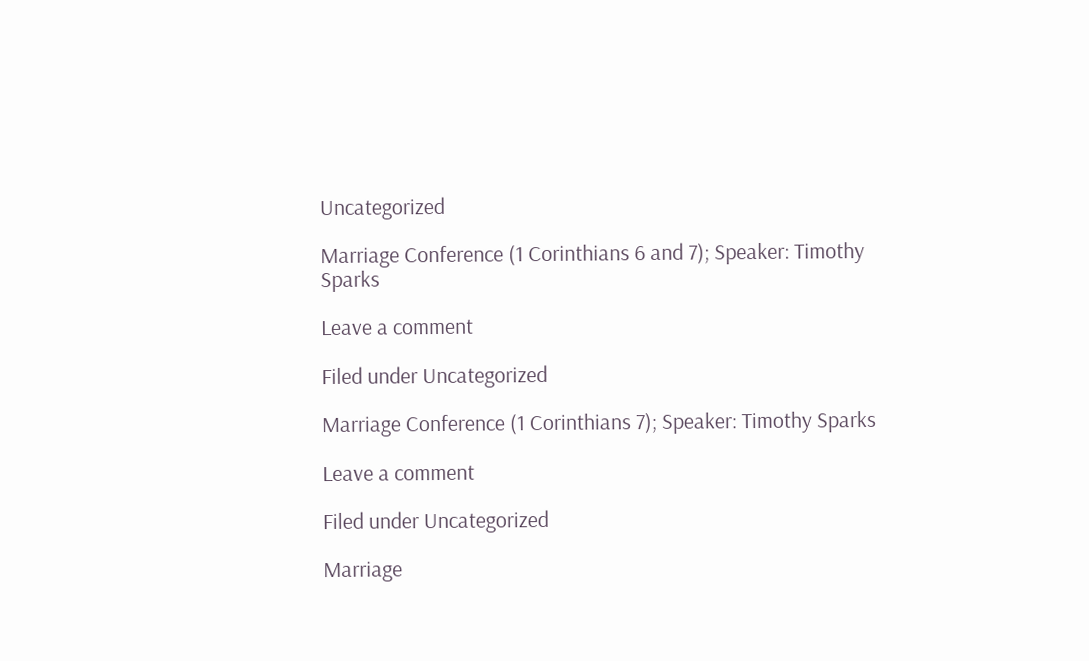Uncategorized

Marriage Conference (1 Corinthians 6 and 7); Speaker: Timothy Sparks

Leave a comment

Filed under Uncategorized

Marriage Conference (1 Corinthians 7); Speaker: Timothy Sparks

Leave a comment

Filed under Uncategorized

Marriage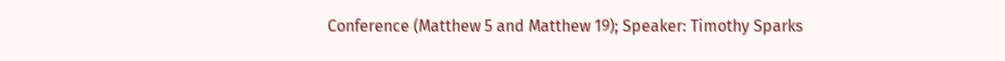Conference (Matthew 5 and Matthew 19); Speaker: Timothy Sparks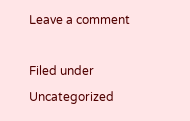Leave a comment

Filed under Uncategorized